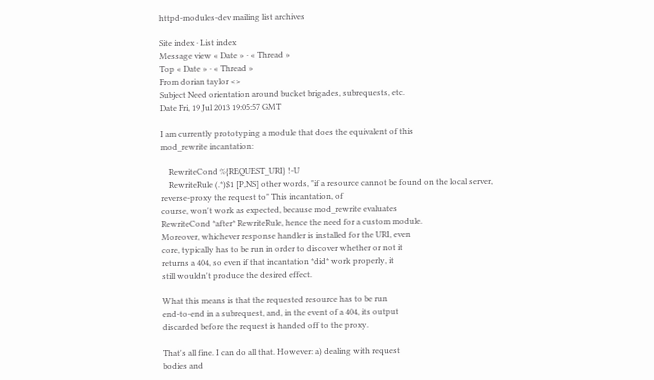httpd-modules-dev mailing list archives

Site index · List index
Message view « Date » · « Thread »
Top « Date » · « Thread »
From dorian taylor <>
Subject Need orientation around bucket brigades, subrequests, etc.
Date Fri, 19 Jul 2013 19:05:57 GMT

I am currently prototyping a module that does the equivalent of this
mod_rewrite incantation:

    RewriteCond %{REQUEST_URI} !-U
    RewriteRule (.*)$1 [P,NS] other words, "if a resource cannot be found on the local server,
reverse-proxy the request to" This incantation, of
course, won't work as expected, because mod_rewrite evaluates
RewriteCond *after* RewriteRule, hence the need for a custom module.
Moreover, whichever response handler is installed for the URI, even
core, typically has to be run in order to discover whether or not it
returns a 404, so even if that incantation *did* work properly, it
still wouldn't produce the desired effect.

What this means is that the requested resource has to be run
end-to-end in a subrequest, and, in the event of a 404, its output
discarded before the request is handed off to the proxy.

That's all fine. I can do all that. However: a) dealing with request
bodies and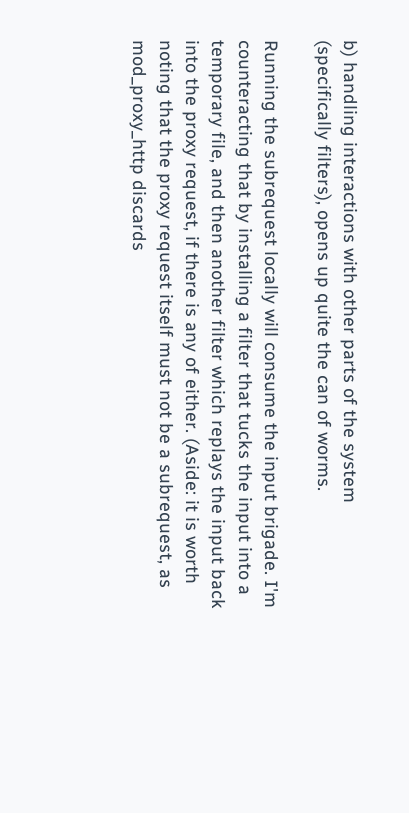b) handling interactions with other parts of the system
(specifically filters), opens up quite the can of worms.

Running the subrequest locally will consume the input brigade. I'm
counteracting that by installing a filter that tucks the input into a
temporary file, and then another filter which replays the input back
into the proxy request, if there is any of either. (Aside: it is worth
noting that the proxy request itself must not be a subrequest, as
mod_proxy_http discards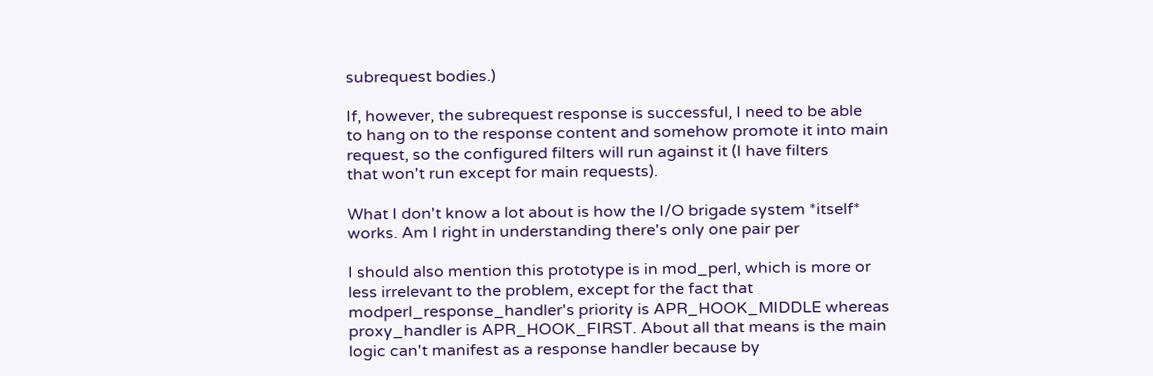subrequest bodies.)

If, however, the subrequest response is successful, I need to be able
to hang on to the response content and somehow promote it into main
request, so the configured filters will run against it (I have filters
that won't run except for main requests).

What I don't know a lot about is how the I/O brigade system *itself*
works. Am I right in understanding there's only one pair per

I should also mention this prototype is in mod_perl, which is more or
less irrelevant to the problem, except for the fact that
modperl_response_handler's priority is APR_HOOK_MIDDLE whereas
proxy_handler is APR_HOOK_FIRST. About all that means is the main
logic can't manifest as a response handler because by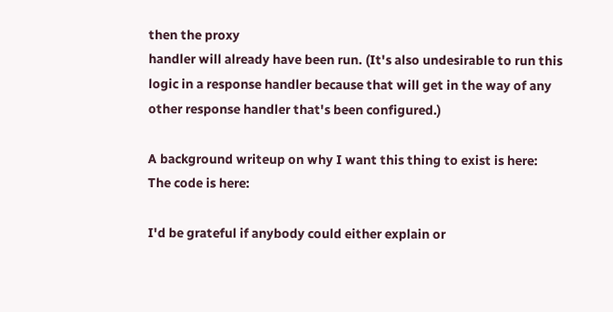then the proxy
handler will already have been run. (It's also undesirable to run this
logic in a response handler because that will get in the way of any
other response handler that's been configured.)

A background writeup on why I want this thing to exist is here:
The code is here:

I'd be grateful if anybody could either explain or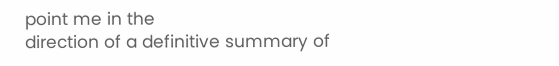point me in the
direction of a definitive summary of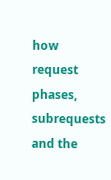how request phases, subrequests
and the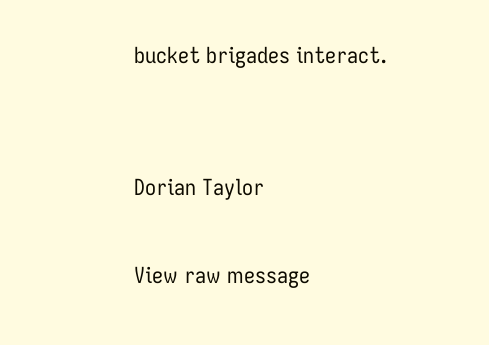bucket brigades interact.


Dorian Taylor

View raw message